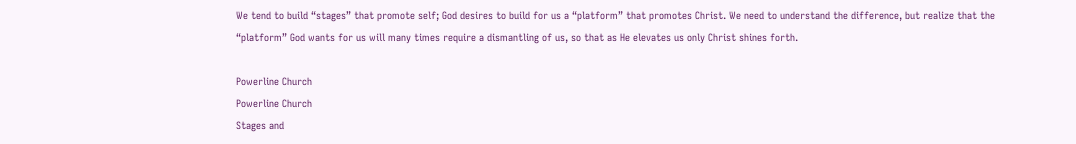We tend to build “stages” that promote self; God desires to build for us a “platform” that promotes Christ. We need to understand the difference, but realize that the “platform” God wants for us will many times require a dismantling of us, so that as He elevates us only Christ shines forth.

Powerline Church
Powerline Church
Stages and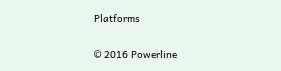Platforms

© 2016 Powerline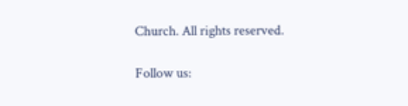Church. All rights reserved.

Follow us: